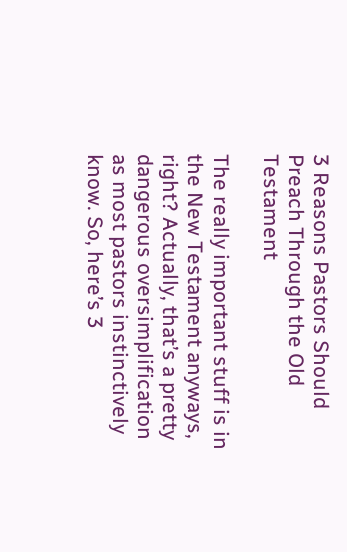3 Reasons Pastors Should Preach Through the Old Testament

The really important stuff is in the New Testament anyways, right? Actually, that’s a pretty dangerous oversimplification as most pastors instinctively know. So, here’s 3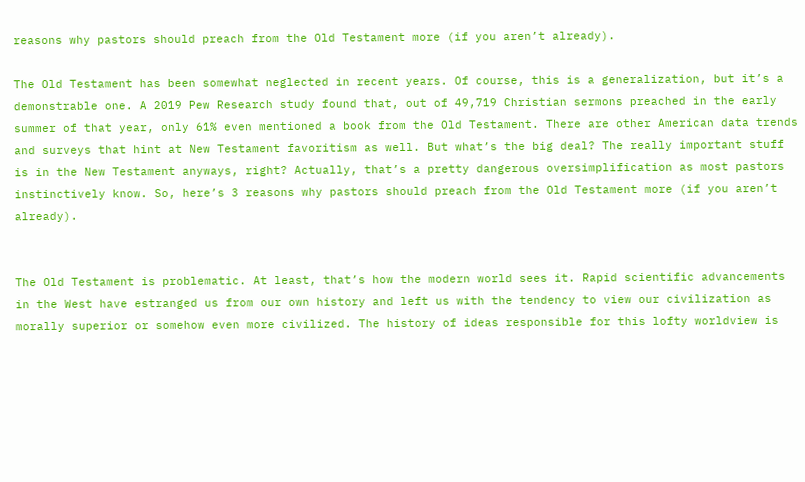reasons why pastors should preach from the Old Testament more (if you aren’t already).

The Old Testament has been somewhat neglected in recent years. Of course, this is a generalization, but it’s a demonstrable one. A 2019 Pew Research study found that, out of 49,719 Christian sermons preached in the early summer of that year, only 61% even mentioned a book from the Old Testament. There are other American data trends and surveys that hint at New Testament favoritism as well. But what’s the big deal? The really important stuff is in the New Testament anyways, right? Actually, that’s a pretty dangerous oversimplification as most pastors instinctively know. So, here’s 3 reasons why pastors should preach from the Old Testament more (if you aren’t already).


The Old Testament is problematic. At least, that’s how the modern world sees it. Rapid scientific advancements in the West have estranged us from our own history and left us with the tendency to view our civilization as morally superior or somehow even more civilized. The history of ideas responsible for this lofty worldview is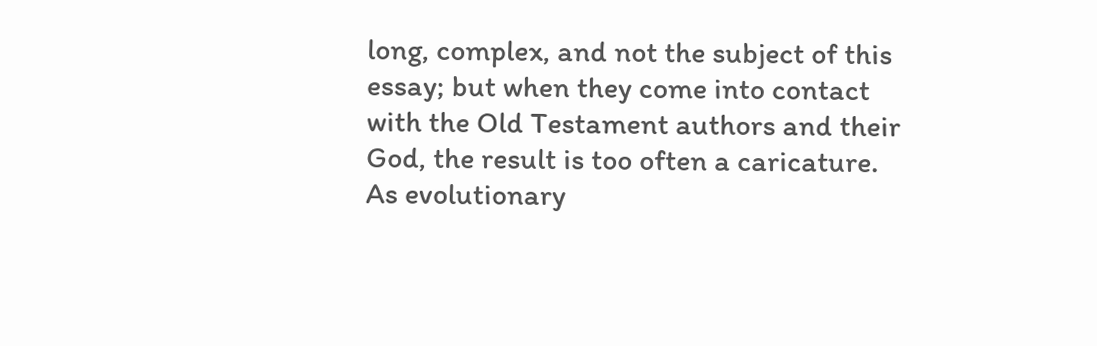long, complex, and not the subject of this essay; but when they come into contact with the Old Testament authors and their God, the result is too often a caricature. As evolutionary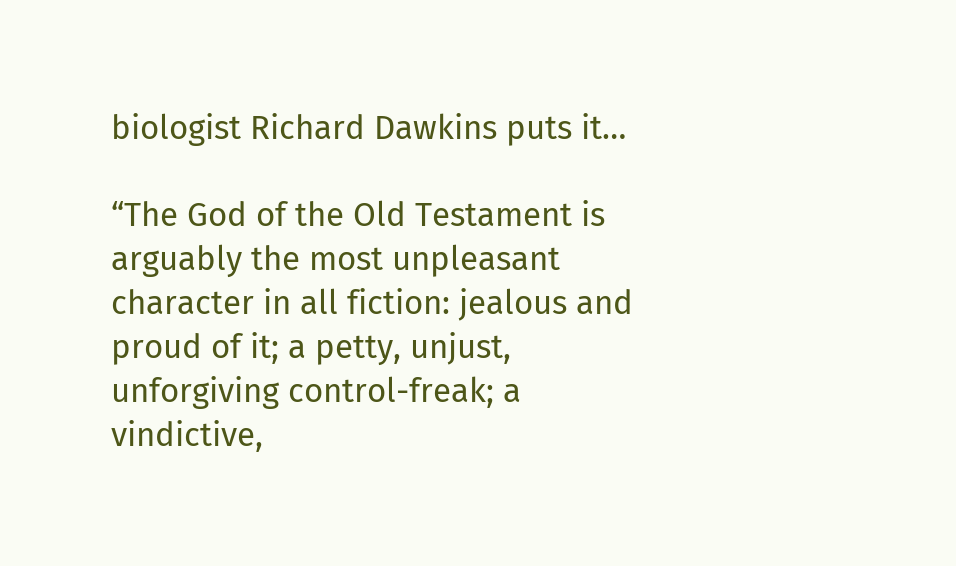biologist Richard Dawkins puts it…

“The God of the Old Testament is arguably the most unpleasant character in all fiction: jealous and proud of it; a petty, unjust, unforgiving control-freak; a vindictive,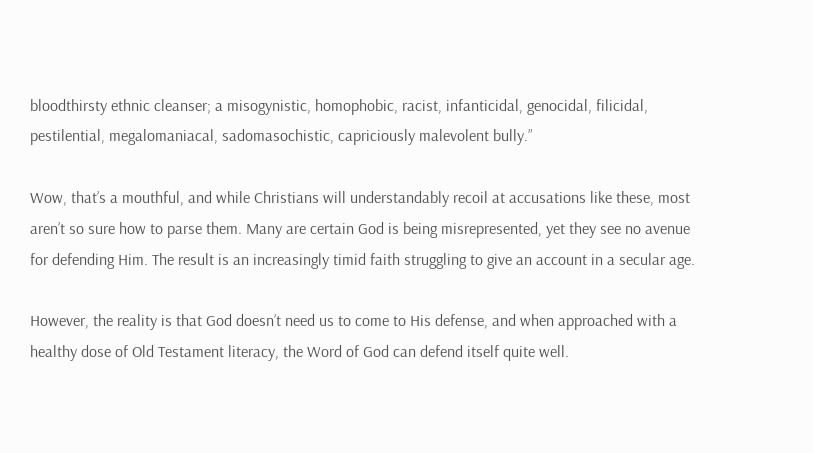bloodthirsty ethnic cleanser; a misogynistic, homophobic, racist, infanticidal, genocidal, filicidal, pestilential, megalomaniacal, sadomasochistic, capriciously malevolent bully.”

Wow, that’s a mouthful, and while Christians will understandably recoil at accusations like these, most aren’t so sure how to parse them. Many are certain God is being misrepresented, yet they see no avenue for defending Him. The result is an increasingly timid faith struggling to give an account in a secular age.

However, the reality is that God doesn’t need us to come to His defense, and when approached with a healthy dose of Old Testament literacy, the Word of God can defend itself quite well.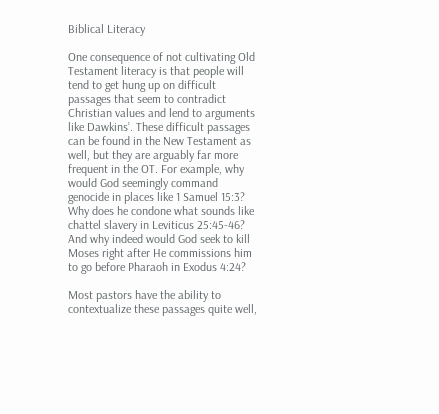Biblical Literacy

One consequence of not cultivating Old Testament literacy is that people will tend to get hung up on difficult passages that seem to contradict Christian values and lend to arguments like Dawkins’. These difficult passages can be found in the New Testament as well, but they are arguably far more frequent in the OT. For example, why would God seemingly command genocide in places like 1 Samuel 15:3? Why does he condone what sounds like chattel slavery in Leviticus 25:45-46? And why indeed would God seek to kill Moses right after He commissions him to go before Pharaoh in Exodus 4:24?

Most pastors have the ability to contextualize these passages quite well,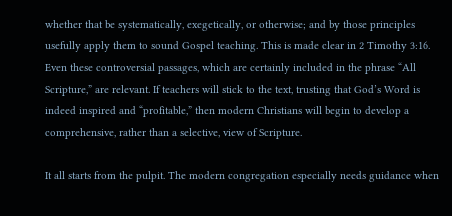whether that be systematically, exegetically, or otherwise; and by those principles usefully apply them to sound Gospel teaching. This is made clear in 2 Timothy 3:16. Even these controversial passages, which are certainly included in the phrase “All Scripture,” are relevant. If teachers will stick to the text, trusting that God’s Word is indeed inspired and “profitable,” then modern Christians will begin to develop a comprehensive, rather than a selective, view of Scripture.

It all starts from the pulpit. The modern congregation especially needs guidance when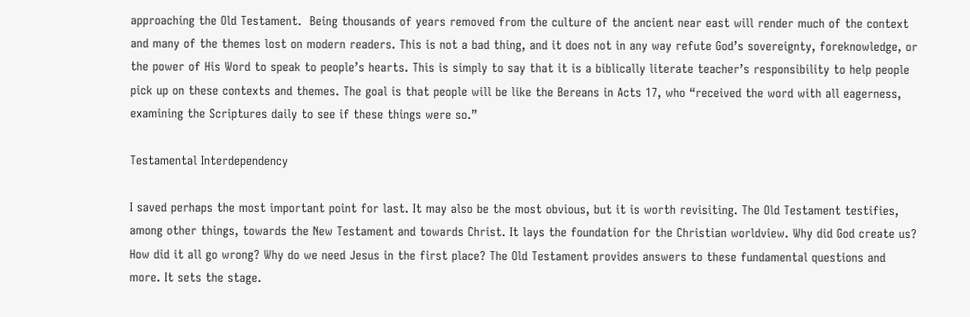approaching the Old Testament.  Being thousands of years removed from the culture of the ancient near east will render much of the context and many of the themes lost on modern readers. This is not a bad thing, and it does not in any way refute God’s sovereignty, foreknowledge, or the power of His Word to speak to people’s hearts. This is simply to say that it is a biblically literate teacher’s responsibility to help people pick up on these contexts and themes. The goal is that people will be like the Bereans in Acts 17, who “received the word with all eagerness, examining the Scriptures daily to see if these things were so.”

Testamental Interdependency

I saved perhaps the most important point for last. It may also be the most obvious, but it is worth revisiting. The Old Testament testifies, among other things, towards the New Testament and towards Christ. It lays the foundation for the Christian worldview. Why did God create us? How did it all go wrong? Why do we need Jesus in the first place? The Old Testament provides answers to these fundamental questions and more. It sets the stage.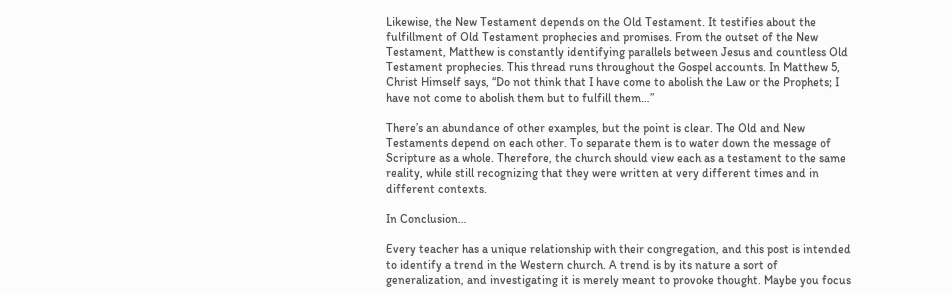Likewise, the New Testament depends on the Old Testament. It testifies about the fulfillment of Old Testament prophecies and promises. From the outset of the New Testament, Matthew is constantly identifying parallels between Jesus and countless Old Testament prophecies. This thread runs throughout the Gospel accounts. In Matthew 5, Christ Himself says, “Do not think that I have come to abolish the Law or the Prophets; I have not come to abolish them but to fulfill them…”

There’s an abundance of other examples, but the point is clear. The Old and New Testaments depend on each other. To separate them is to water down the message of Scripture as a whole. Therefore, the church should view each as a testament to the same reality, while still recognizing that they were written at very different times and in different contexts.

In Conclusion…

Every teacher has a unique relationship with their congregation, and this post is intended to identify a trend in the Western church. A trend is by its nature a sort of generalization, and investigating it is merely meant to provoke thought. Maybe you focus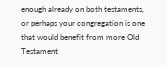enough already on both testaments, or perhaps your congregation is one that would benefit from more Old Testament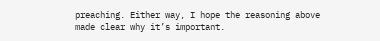preaching. Either way, I hope the reasoning above made clear why it’s important.